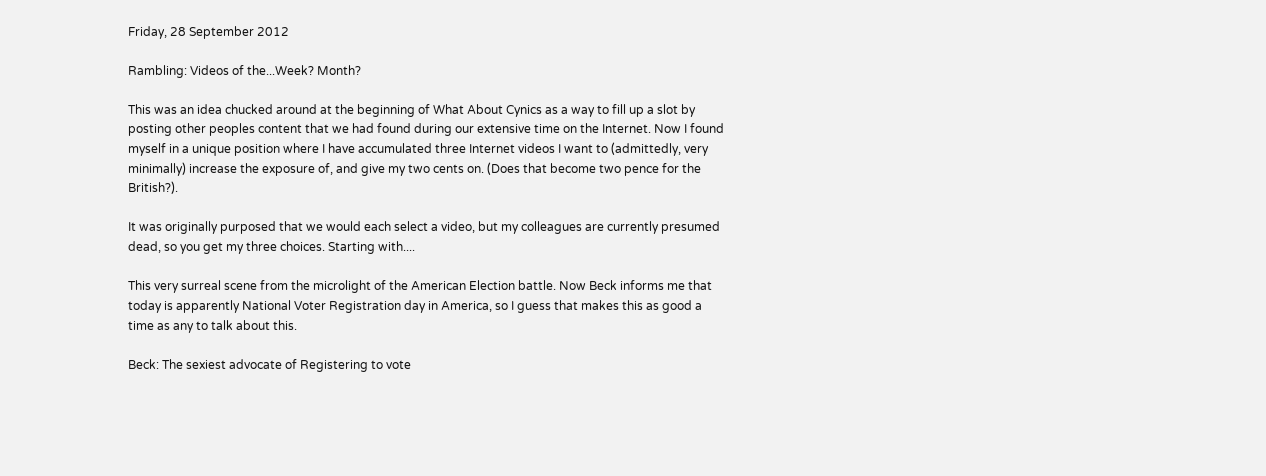Friday, 28 September 2012

Rambling: Videos of the...Week? Month?

This was an idea chucked around at the beginning of What About Cynics as a way to fill up a slot by posting other peoples content that we had found during our extensive time on the Internet. Now I found myself in a unique position where I have accumulated three Internet videos I want to (admittedly, very minimally) increase the exposure of, and give my two cents on. (Does that become two pence for the British?).

It was originally purposed that we would each select a video, but my colleagues are currently presumed dead, so you get my three choices. Starting with....

This very surreal scene from the microlight of the American Election battle. Now Beck informs me that today is apparently National Voter Registration day in America, so I guess that makes this as good a time as any to talk about this.

Beck: The sexiest advocate of Registering to vote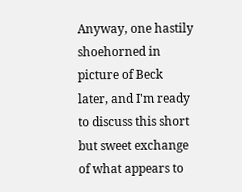Anyway, one hastily shoehorned in picture of Beck later, and I'm ready to discuss this short but sweet exchange of what appears to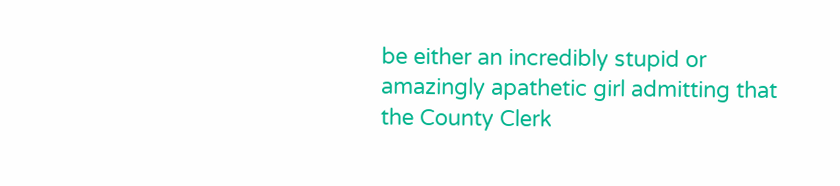be either an incredibly stupid or amazingly apathetic girl admitting that the County Clerk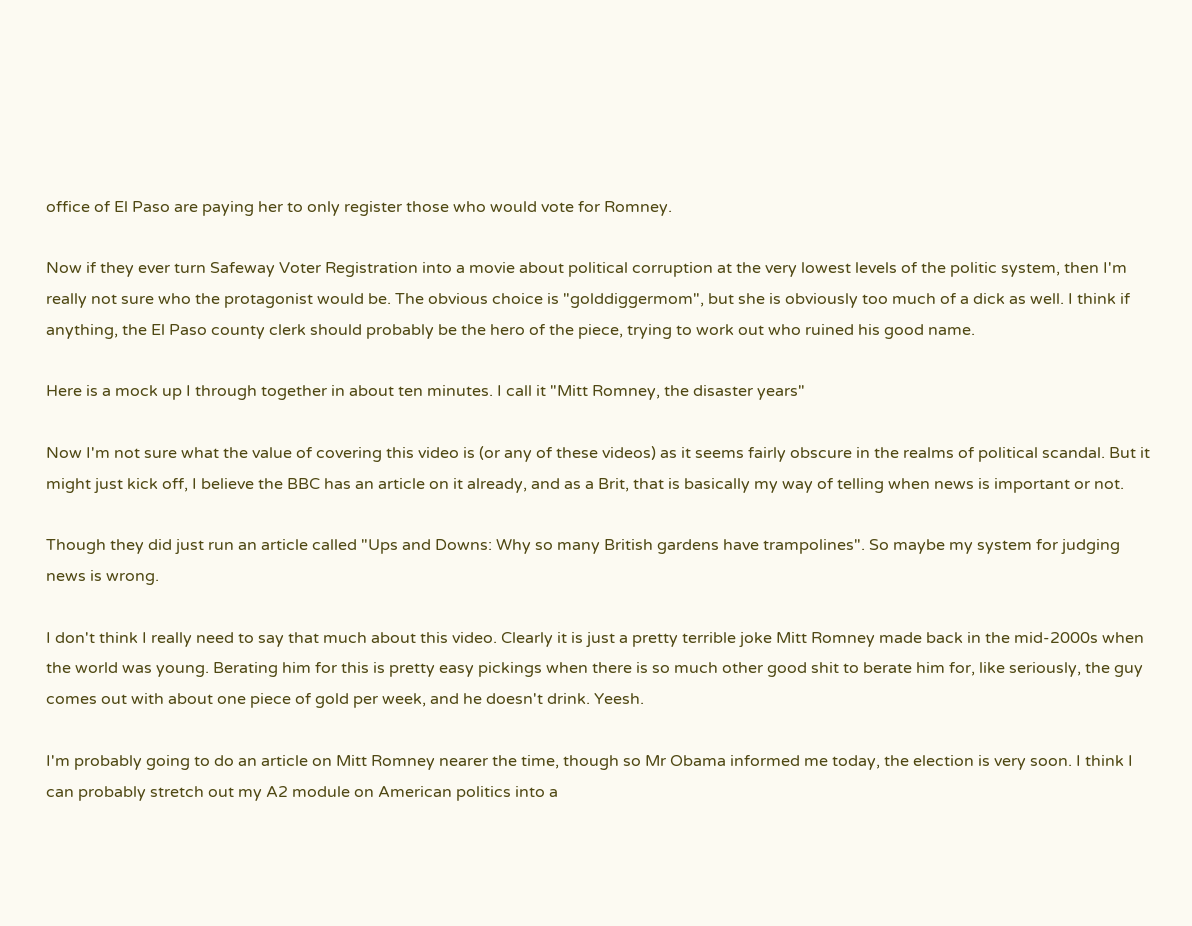office of El Paso are paying her to only register those who would vote for Romney.

Now if they ever turn Safeway Voter Registration into a movie about political corruption at the very lowest levels of the politic system, then I'm really not sure who the protagonist would be. The obvious choice is "golddiggermom", but she is obviously too much of a dick as well. I think if anything, the El Paso county clerk should probably be the hero of the piece, trying to work out who ruined his good name.

Here is a mock up I through together in about ten minutes. I call it "Mitt Romney, the disaster years"

Now I'm not sure what the value of covering this video is (or any of these videos) as it seems fairly obscure in the realms of political scandal. But it might just kick off, I believe the BBC has an article on it already, and as a Brit, that is basically my way of telling when news is important or not.

Though they did just run an article called "Ups and Downs: Why so many British gardens have trampolines". So maybe my system for judging news is wrong.

I don't think I really need to say that much about this video. Clearly it is just a pretty terrible joke Mitt Romney made back in the mid-2000s when the world was young. Berating him for this is pretty easy pickings when there is so much other good shit to berate him for, like seriously, the guy comes out with about one piece of gold per week, and he doesn't drink. Yeesh.

I'm probably going to do an article on Mitt Romney nearer the time, though so Mr Obama informed me today, the election is very soon. I think I can probably stretch out my A2 module on American politics into a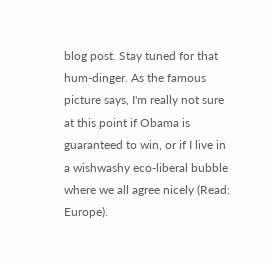blog post. Stay tuned for that hum-dinger. As the famous picture says, I'm really not sure at this point if Obama is guaranteed to win, or if I live in a wishwashy eco-liberal bubble where we all agree nicely (Read: Europe).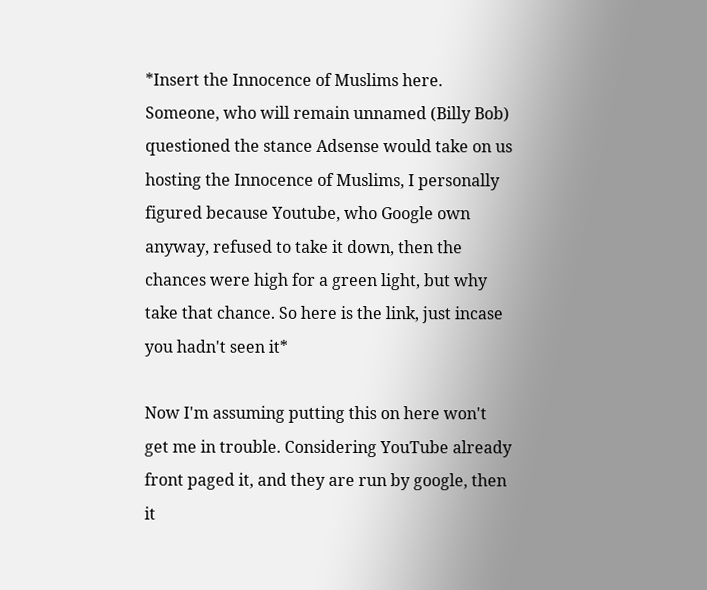*Insert the Innocence of Muslims here. Someone, who will remain unnamed (Billy Bob) questioned the stance Adsense would take on us hosting the Innocence of Muslims, I personally figured because Youtube, who Google own anyway, refused to take it down, then the chances were high for a green light, but why take that chance. So here is the link, just incase you hadn't seen it*

Now I'm assuming putting this on here won't get me in trouble. Considering YouTube already front paged it, and they are run by google, then it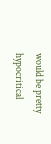would be pretty hypocritical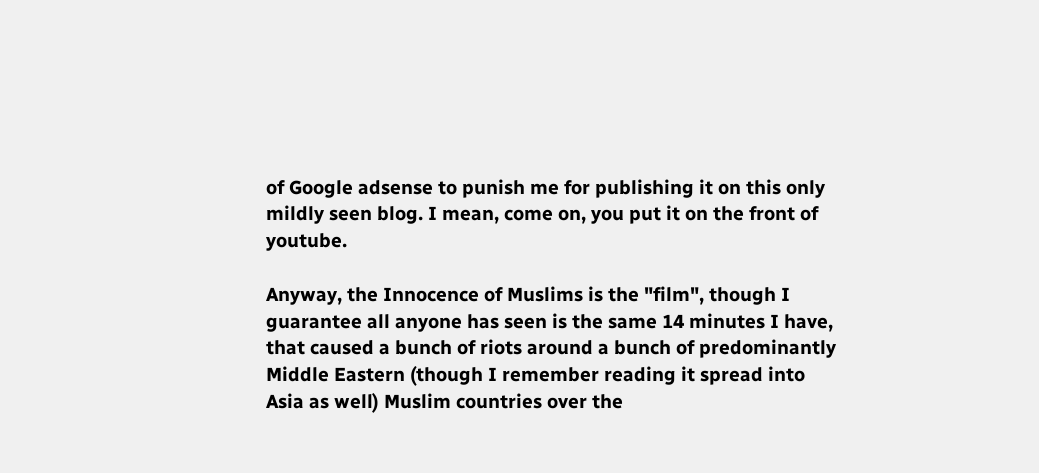of Google adsense to punish me for publishing it on this only mildly seen blog. I mean, come on, you put it on the front of youtube.

Anyway, the Innocence of Muslims is the "film", though I guarantee all anyone has seen is the same 14 minutes I have, that caused a bunch of riots around a bunch of predominantly Middle Eastern (though I remember reading it spread into Asia as well) Muslim countries over the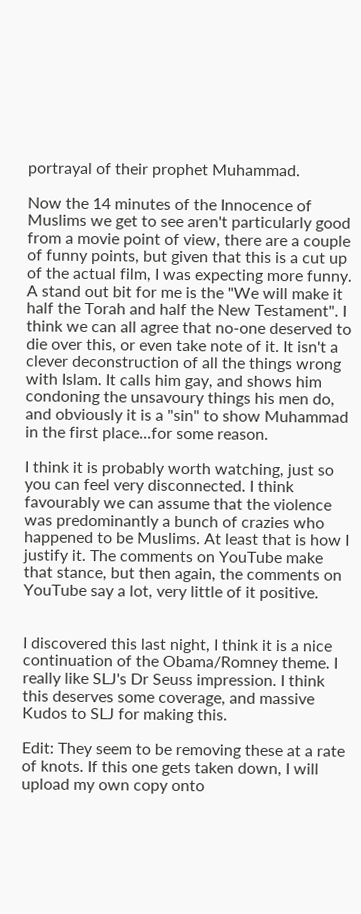portrayal of their prophet Muhammad.

Now the 14 minutes of the Innocence of Muslims we get to see aren't particularly good from a movie point of view, there are a couple of funny points, but given that this is a cut up of the actual film, I was expecting more funny. A stand out bit for me is the "We will make it half the Torah and half the New Testament". I think we can all agree that no-one deserved to die over this, or even take note of it. It isn't a clever deconstruction of all the things wrong with Islam. It calls him gay, and shows him condoning the unsavoury things his men do, and obviously it is a "sin" to show Muhammad in the first place...for some reason.

I think it is probably worth watching, just so you can feel very disconnected. I think favourably we can assume that the violence was predominantly a bunch of crazies who happened to be Muslims. At least that is how I justify it. The comments on YouTube make that stance, but then again, the comments on YouTube say a lot, very little of it positive.


I discovered this last night, I think it is a nice continuation of the Obama/Romney theme. I really like SLJ's Dr Seuss impression. I think this deserves some coverage, and massive Kudos to SLJ for making this.

Edit: They seem to be removing these at a rate of knots. If this one gets taken down, I will upload my own copy onto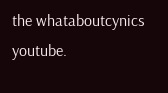the whataboutcynics youtube.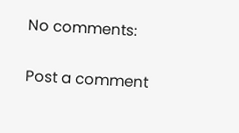No comments:

Post a comment